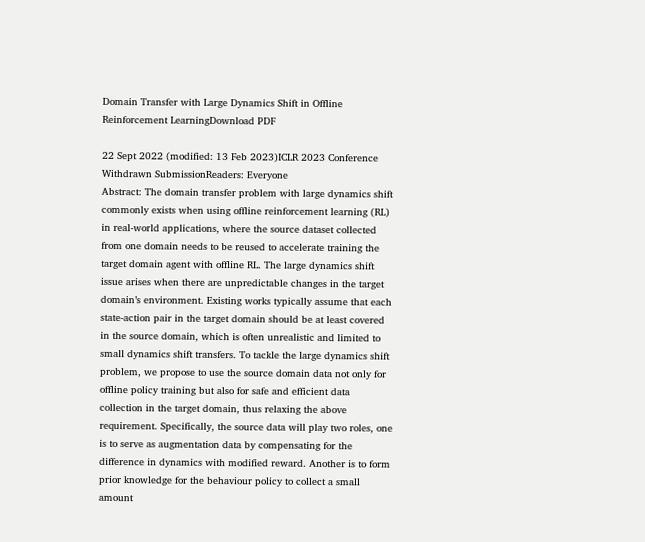Domain Transfer with Large Dynamics Shift in Offline Reinforcement LearningDownload PDF

22 Sept 2022 (modified: 13 Feb 2023)ICLR 2023 Conference Withdrawn SubmissionReaders: Everyone
Abstract: The domain transfer problem with large dynamics shift commonly exists when using offline reinforcement learning (RL) in real-world applications, where the source dataset collected from one domain needs to be reused to accelerate training the target domain agent with offline RL. The large dynamics shift issue arises when there are unpredictable changes in the target domain’s environment. Existing works typically assume that each state-action pair in the target domain should be at least covered in the source domain, which is often unrealistic and limited to small dynamics shift transfers. To tackle the large dynamics shift problem, we propose to use the source domain data not only for offline policy training but also for safe and efficient data collection in the target domain, thus relaxing the above requirement. Specifically, the source data will play two roles, one is to serve as augmentation data by compensating for the difference in dynamics with modified reward. Another is to form prior knowledge for the behaviour policy to collect a small amount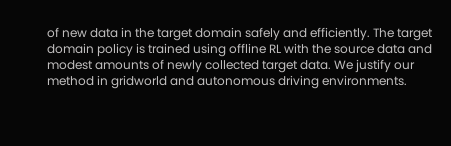of new data in the target domain safely and efficiently. The target domain policy is trained using offline RL with the source data and modest amounts of newly collected target data. We justify our method in gridworld and autonomous driving environments.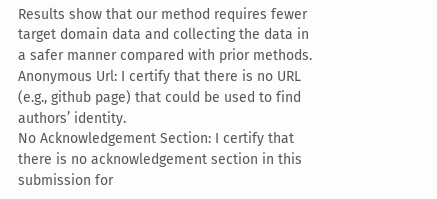Results show that our method requires fewer target domain data and collecting the data in a safer manner compared with prior methods.
Anonymous Url: I certify that there is no URL (e.g., github page) that could be used to find authors’ identity.
No Acknowledgement Section: I certify that there is no acknowledgement section in this submission for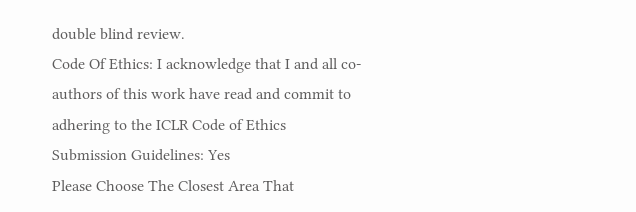double blind review.
Code Of Ethics: I acknowledge that I and all co-authors of this work have read and commit to adhering to the ICLR Code of Ethics
Submission Guidelines: Yes
Please Choose The Closest Area That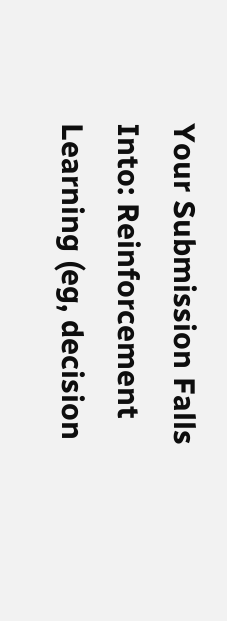Your Submission Falls Into: Reinforcement Learning (eg, decision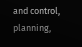and control, planning,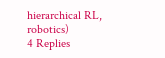hierarchical RL, robotics)
4 Replies